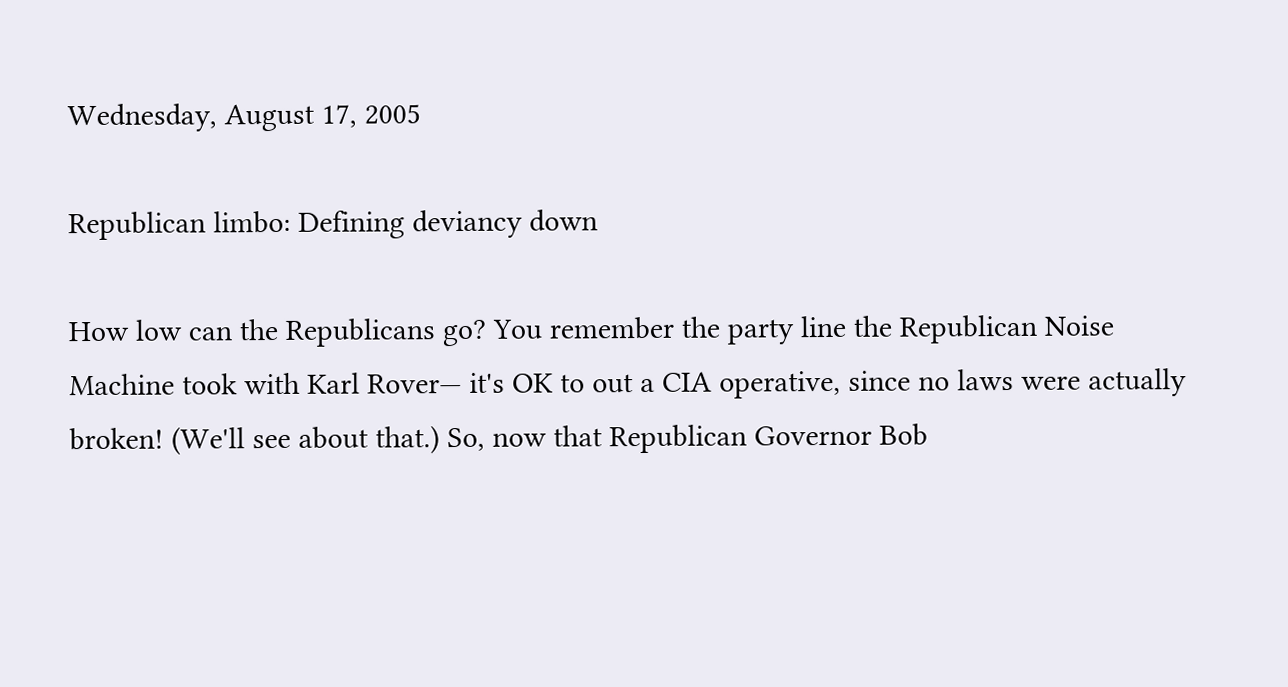Wednesday, August 17, 2005

Republican limbo: Defining deviancy down

How low can the Republicans go? You remember the party line the Republican Noise Machine took with Karl Rover— it's OK to out a CIA operative, since no laws were actually broken! (We'll see about that.) So, now that Republican Governor Bob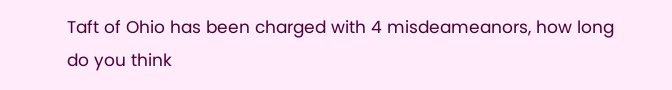Taft of Ohio has been charged with 4 misdeameanors, how long do you think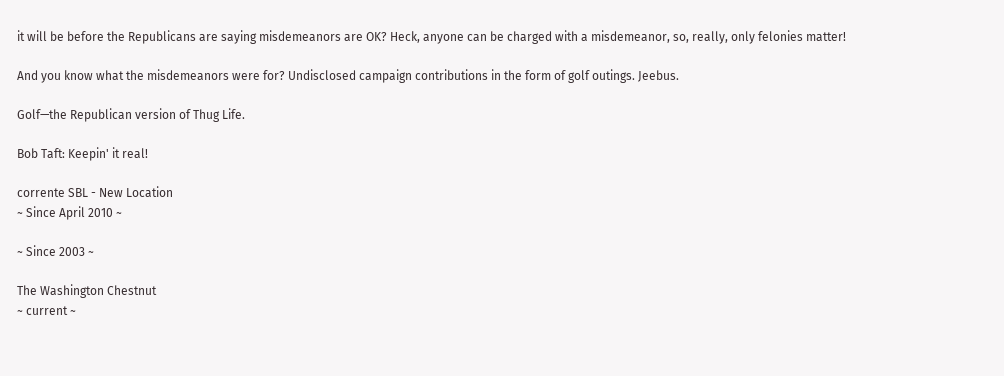it will be before the Republicans are saying misdemeanors are OK? Heck, anyone can be charged with a misdemeanor, so, really, only felonies matter!

And you know what the misdemeanors were for? Undisclosed campaign contributions in the form of golf outings. Jeebus.

Golf—the Republican version of Thug Life.

Bob Taft: Keepin' it real!

corrente SBL - New Location
~ Since April 2010 ~

~ Since 2003 ~

The Washington Chestnut
~ current ~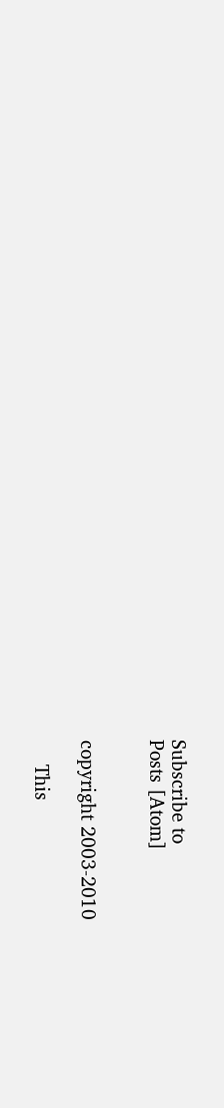Subscribe to
Posts [Atom]


copyright 2003-2010

    This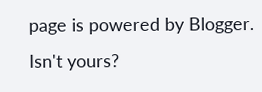page is powered by Blogger. Isn't yours?